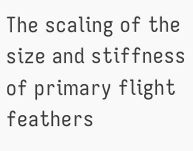The scaling of the size and stiffness of primary flight feathers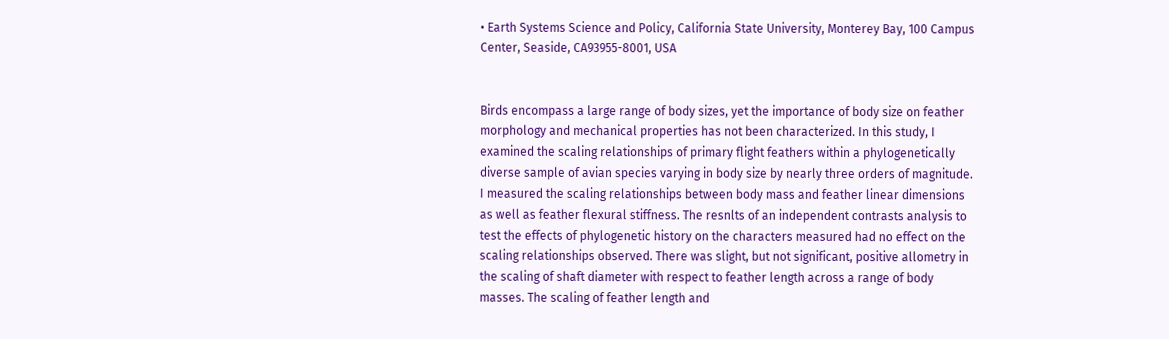• Earth Systems Science and Policy, California State University, Monterey Bay, 100 Campus Center, Seaside, CA93955-8001, USA


Birds encompass a large range of body sizes, yet the importance of body size on feather morphology and mechanical properties has not been characterized. In this study, I examined the scaling relationships of primary flight feathers within a phylogenetically diverse sample of avian species varying in body size by nearly three orders of magnitude. I measured the scaling relationships between body mass and feather linear dimensions as well as feather flexural stiffness. The resnlts of an independent contrasts analysis to test the effects of phylogenetic history on the characters measured had no effect on the scaling relationships observed. There was slight, but not significant, positive allometry in the scaling of shaft diameter with respect to feather length across a range of body masses. The scaling of feather length and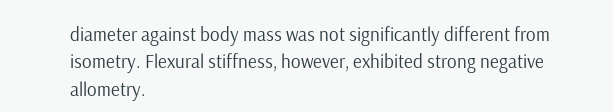diameter against body mass was not significantly different from isometry. Flexural stiffness, however, exhibited strong negative allometry.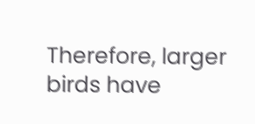Therefore, larger birds have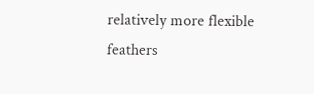relatively more flexible feathers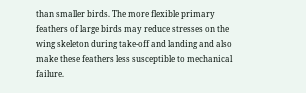than smaller birds. The more flexible primary feathers of large birds may reduce stresses on the wing skeleton during take-off and landing and also make these feathers less susceptible to mechanical failure.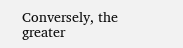Conversely, the greater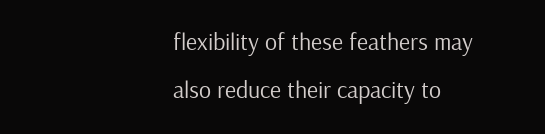flexibility of these feathers may also reduce their capacity to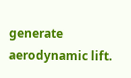generate aerodynamic lift.